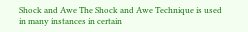Shock and Awe The Shock and Awe Technique is used in many instances in certain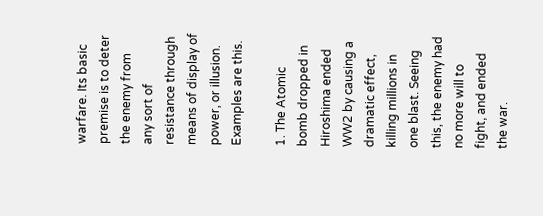warfare. Its basic premise is to deter the enemy from any sort of resistance through means of display of power, or illusion. Examples are this.

1. The Atomic bomb dropped in Hiroshima ended WW2 by causing a dramatic effect, killing millions in one blast. Seeing this, the enemy had no more will to fight, and ended the war.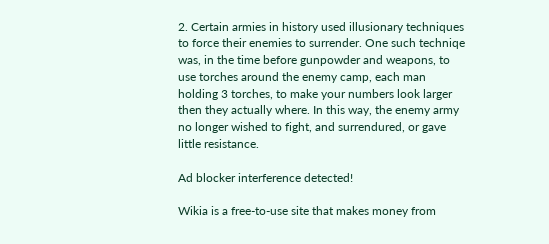2. Certain armies in history used illusionary techniques to force their enemies to surrender. One such techniqe was, in the time before gunpowder and weapons, to use torches around the enemy camp, each man holding 3 torches, to make your numbers look larger then they actually where. In this way, the enemy army no longer wished to fight, and surrendured, or gave little resistance.

Ad blocker interference detected!

Wikia is a free-to-use site that makes money from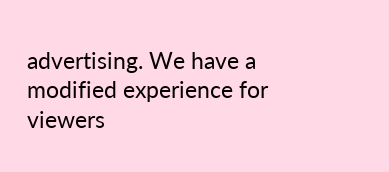advertising. We have a modified experience for viewers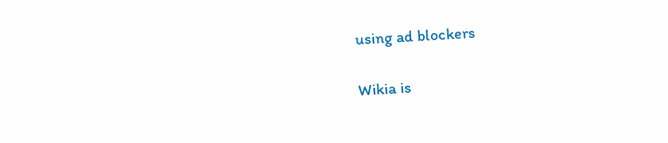using ad blockers

Wikia is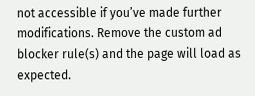not accessible if you’ve made further modifications. Remove the custom ad blocker rule(s) and the page will load as expected.